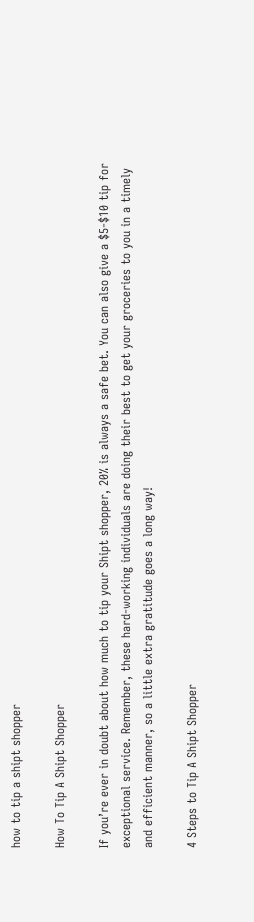how to tip a shipt shopper

How To Tip A Shipt Shopper

If you’re ever in doubt about how much to tip your Shipt shopper, 20% is always a safe bet. You can also give a $5-$10 tip for exceptional service. Remember, these hard-working individuals are doing their best to get your groceries to you in a timely and efficient manner, so a little extra gratitude goes a long way!

4 Steps to Tip A Shipt Shopper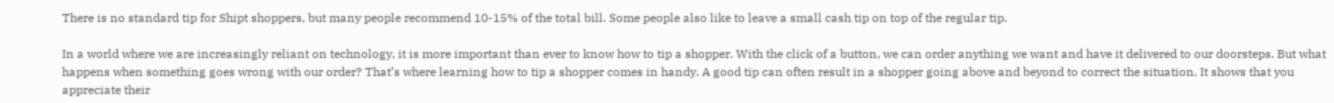There is no standard tip for Shipt shoppers, but many people recommend 10-15% of the total bill. Some people also like to leave a small cash tip on top of the regular tip.

In a world where we are increasingly reliant on technology, it is more important than ever to know how to tip a shopper. With the click of a button, we can order anything we want and have it delivered to our doorsteps. But what happens when something goes wrong with our order? That’s where learning how to tip a shopper comes in handy. A good tip can often result in a shopper going above and beyond to correct the situation. It shows that you appreciate their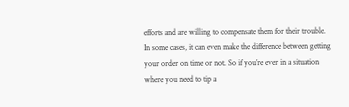efforts and are willing to compensate them for their trouble. In some cases, it can even make the difference between getting your order on time or not. So if you’re ever in a situation where you need to tip a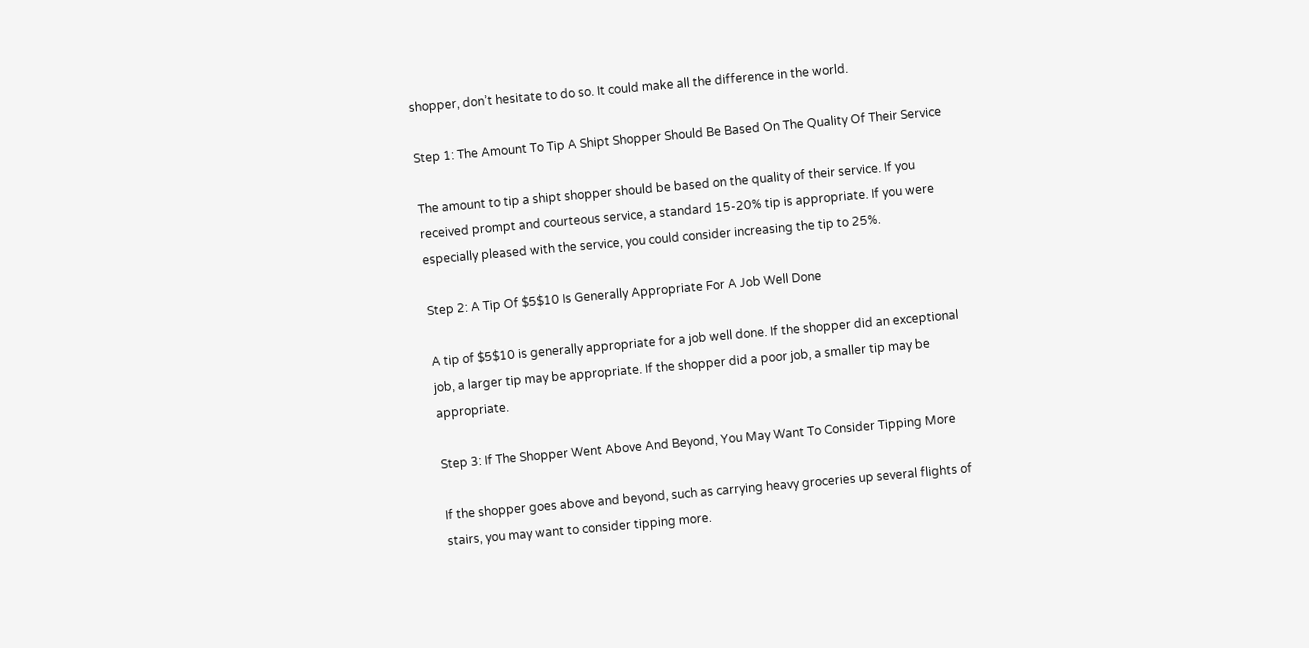shopper, don’t hesitate to do so. It could make all the difference in the world.

Step 1: The Amount To Tip A Shipt Shopper Should Be Based On The Quality Of Their Service

The amount to tip a shipt shopper should be based on the quality of their service. If you received prompt and courteous service, a standard 15-20% tip is appropriate. If you were especially pleased with the service, you could consider increasing the tip to 25%.

Step 2: A Tip Of $5$10 Is Generally Appropriate For A Job Well Done

A tip of $5$10 is generally appropriate for a job well done. If the shopper did an exceptional job, a larger tip may be appropriate. If the shopper did a poor job, a smaller tip may be appropriate.

Step 3: If The Shopper Went Above And Beyond, You May Want To Consider Tipping More

If the shopper goes above and beyond, such as carrying heavy groceries up several flights of stairs, you may want to consider tipping more.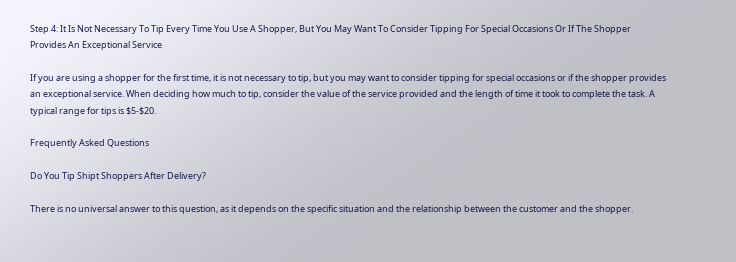Step 4: It Is Not Necessary To Tip Every Time You Use A Shopper, But You May Want To Consider Tipping For Special Occasions Or If The Shopper Provides An Exceptional Service

If you are using a shopper for the first time, it is not necessary to tip, but you may want to consider tipping for special occasions or if the shopper provides an exceptional service. When deciding how much to tip, consider the value of the service provided and the length of time it took to complete the task. A typical range for tips is $5-$20.

Frequently Asked Questions

Do You Tip Shipt Shoppers After Delivery?

There is no universal answer to this question, as it depends on the specific situation and the relationship between the customer and the shopper.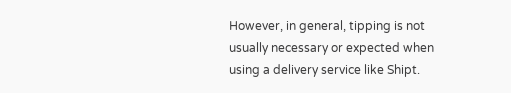However, in general, tipping is not usually necessary or expected when using a delivery service like Shipt.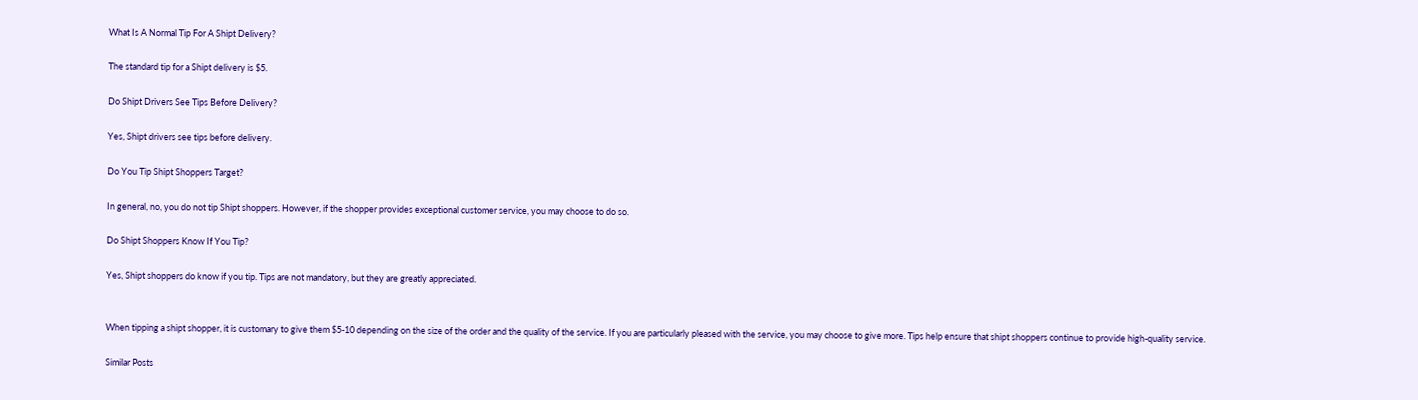What Is A Normal Tip For A Shipt Delivery?

The standard tip for a Shipt delivery is $5.

Do Shipt Drivers See Tips Before Delivery?

Yes, Shipt drivers see tips before delivery.

Do You Tip Shipt Shoppers Target?

In general, no, you do not tip Shipt shoppers. However, if the shopper provides exceptional customer service, you may choose to do so.

Do Shipt Shoppers Know If You Tip?

Yes, Shipt shoppers do know if you tip. Tips are not mandatory, but they are greatly appreciated.


When tipping a shipt shopper, it is customary to give them $5-10 depending on the size of the order and the quality of the service. If you are particularly pleased with the service, you may choose to give more. Tips help ensure that shipt shoppers continue to provide high-quality service.

Similar Posts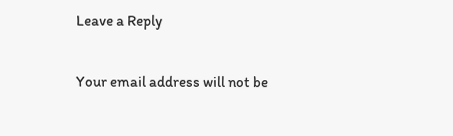Leave a Reply

Your email address will not be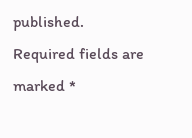published. Required fields are marked *